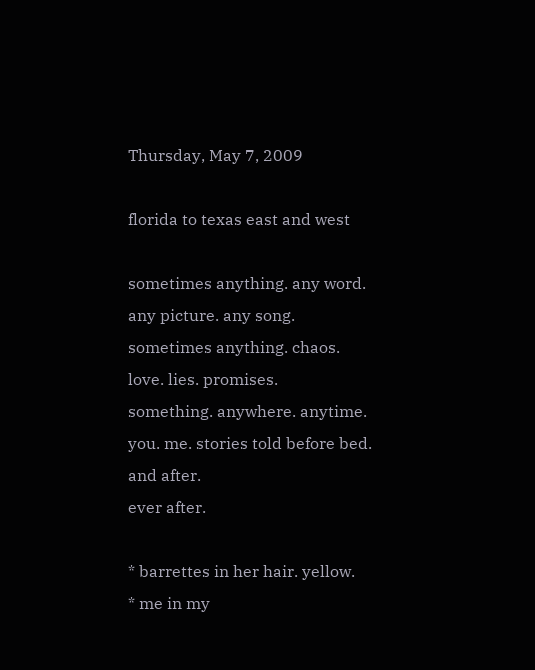Thursday, May 7, 2009

florida to texas east and west

sometimes anything. any word. any picture. any song.
sometimes anything. chaos. love. lies. promises.
something. anywhere. anytime. you. me. stories told before bed.
and after.
ever after.

* barrettes in her hair. yellow.
* me in my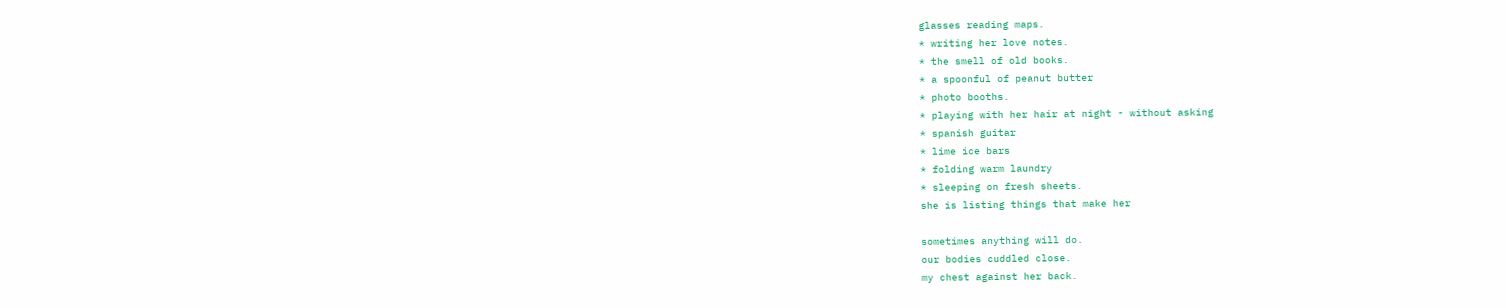glasses reading maps.
* writing her love notes.
* the smell of old books.
* a spoonful of peanut butter
* photo booths.
* playing with her hair at night - without asking
* spanish guitar
* lime ice bars
* folding warm laundry
* sleeping on fresh sheets.
she is listing things that make her

sometimes anything will do.
our bodies cuddled close.
my chest against her back.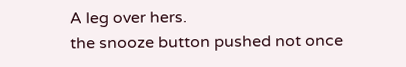A leg over hers.
the snooze button pushed not once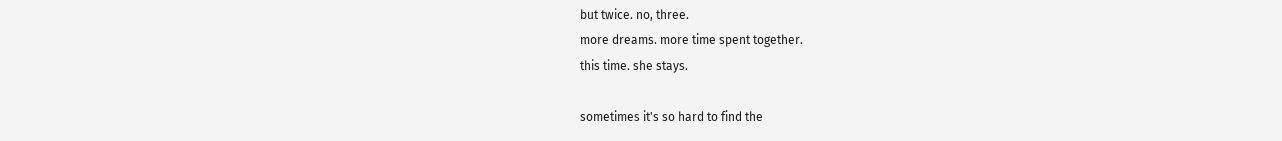but twice. no, three.
more dreams. more time spent together.
this time. she stays.

sometimes it's so hard to find the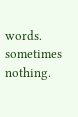words.
sometimes nothing.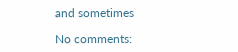and sometimes

No comments: